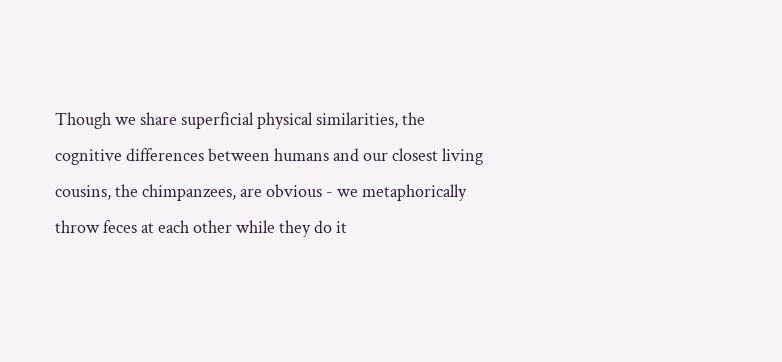Though we share superficial physical similarities, the cognitive differences between humans and our closest living cousins, the chimpanzees, are obvious - we metaphorically throw feces at each other while they do it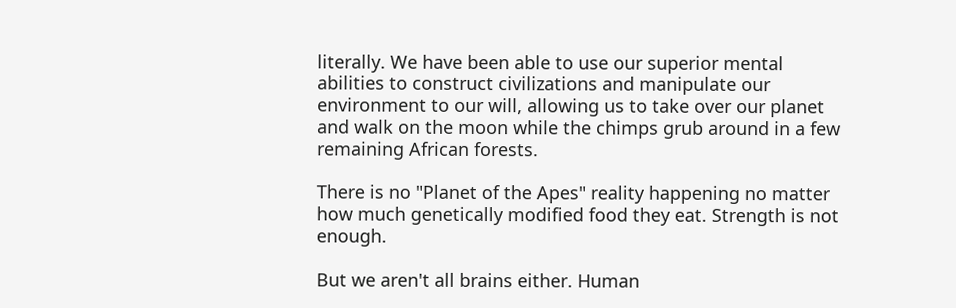literally. We have been able to use our superior mental abilities to construct civilizations and manipulate our environment to our will, allowing us to take over our planet and walk on the moon while the chimps grub around in a few remaining African forests.

There is no "Planet of the Apes" reality happening no matter how much genetically modified food they eat. Strength is not enough.

But we aren't all brains either. Human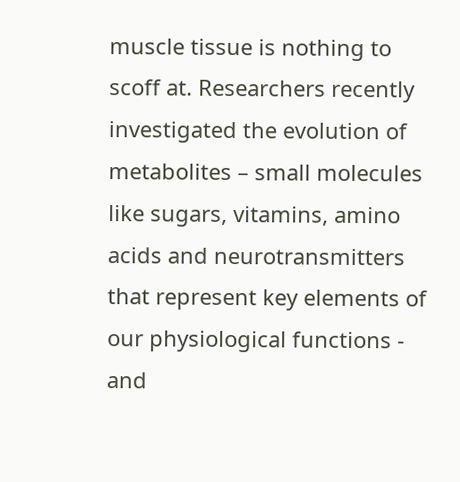muscle tissue is nothing to scoff at. Researchers recently investigated the evolution of metabolites – small molecules like sugars, vitamins, amino acids and neurotransmitters that represent key elements of our physiological functions - and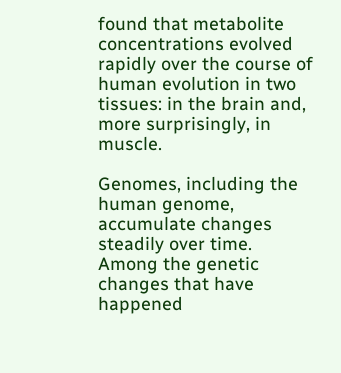found that metabolite concentrations evolved rapidly over the course of human evolution in two tissues: in the brain and, more surprisingly, in muscle.

Genomes, including the human genome, accumulate changes steadily over time. Among the genetic changes that have happened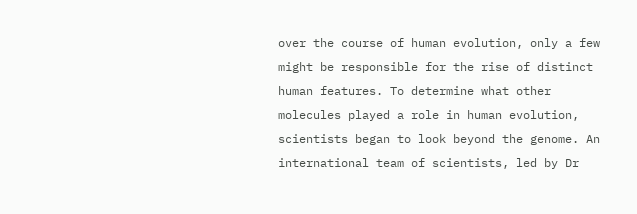over the course of human evolution, only a few might be responsible for the rise of distinct human features. To determine what other molecules played a role in human evolution, scientists began to look beyond the genome. An international team of scientists, led by Dr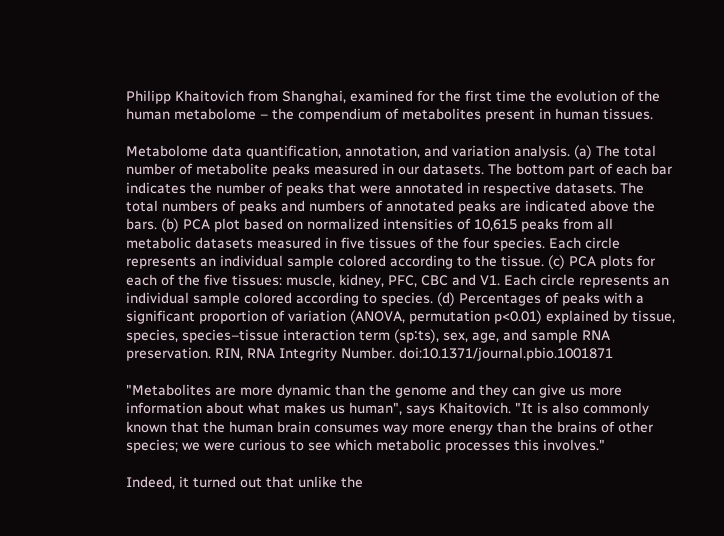Philipp Khaitovich from Shanghai, examined for the first time the evolution of the human metabolome – the compendium of metabolites present in human tissues.

Metabolome data quantification, annotation, and variation analysis. (a) The total number of metabolite peaks measured in our datasets. The bottom part of each bar indicates the number of peaks that were annotated in respective datasets. The total numbers of peaks and numbers of annotated peaks are indicated above the bars. (b) PCA plot based on normalized intensities of 10,615 peaks from all metabolic datasets measured in five tissues of the four species. Each circle represents an individual sample colored according to the tissue. (c) PCA plots for each of the five tissues: muscle, kidney, PFC, CBC and V1. Each circle represents an individual sample colored according to species. (d) Percentages of peaks with a significant proportion of variation (ANOVA, permutation p<0.01) explained by tissue, species, species–tissue interaction term (sp∶ts), sex, age, and sample RNA preservation. RIN, RNA Integrity Number. doi:10.1371/journal.pbio.1001871

"Metabolites are more dynamic than the genome and they can give us more information about what makes us human", says Khaitovich. "It is also commonly known that the human brain consumes way more energy than the brains of other species; we were curious to see which metabolic processes this involves."

Indeed, it turned out that unlike the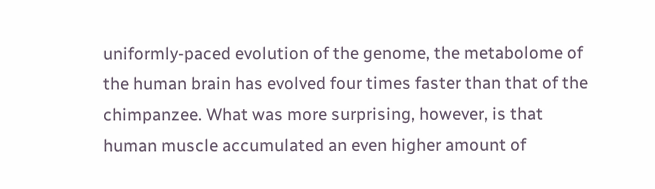uniformly-paced evolution of the genome, the metabolome of the human brain has evolved four times faster than that of the chimpanzee. What was more surprising, however, is that human muscle accumulated an even higher amount of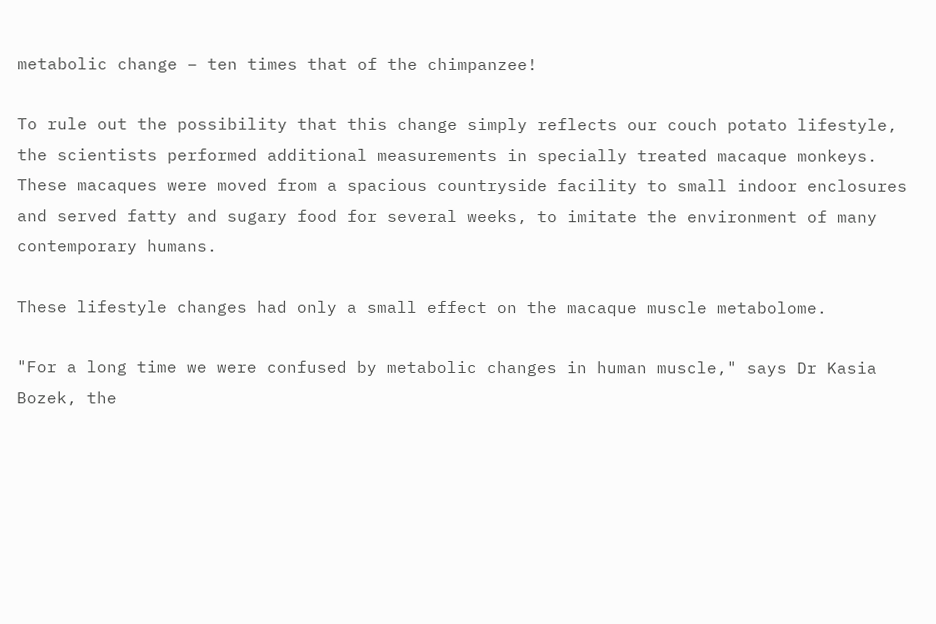metabolic change – ten times that of the chimpanzee!

To rule out the possibility that this change simply reflects our couch potato lifestyle, the scientists performed additional measurements in specially treated macaque monkeys. These macaques were moved from a spacious countryside facility to small indoor enclosures and served fatty and sugary food for several weeks, to imitate the environment of many contemporary humans.

These lifestyle changes had only a small effect on the macaque muscle metabolome.

"For a long time we were confused by metabolic changes in human muscle," says Dr Kasia Bozek, the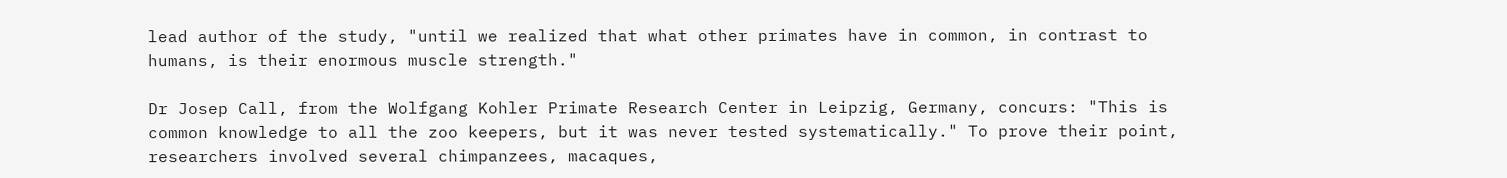lead author of the study, "until we realized that what other primates have in common, in contrast to humans, is their enormous muscle strength."

Dr Josep Call, from the Wolfgang Kohler Primate Research Center in Leipzig, Germany, concurs: "This is common knowledge to all the zoo keepers, but it was never tested systematically." To prove their point, researchers involved several chimpanzees, macaques,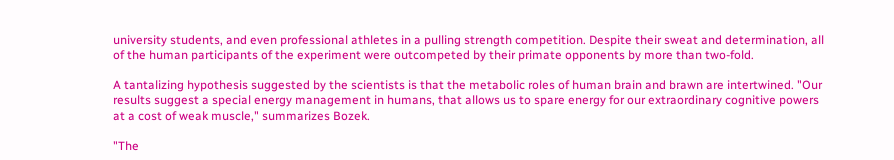university students, and even professional athletes in a pulling strength competition. Despite their sweat and determination, all of the human participants of the experiment were outcompeted by their primate opponents by more than two-fold.

A tantalizing hypothesis suggested by the scientists is that the metabolic roles of human brain and brawn are intertwined. "Our results suggest a special energy management in humans, that allows us to spare energy for our extraordinary cognitive powers at a cost of weak muscle," summarizes Bozek.

"The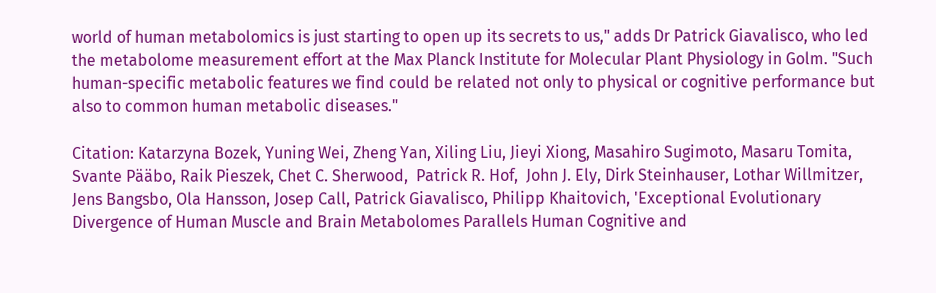world of human metabolomics is just starting to open up its secrets to us," adds Dr Patrick Giavalisco, who led the metabolome measurement effort at the Max Planck Institute for Molecular Plant Physiology in Golm. "Such human-specific metabolic features we find could be related not only to physical or cognitive performance but also to common human metabolic diseases."

Citation: Katarzyna Bozek, Yuning Wei, Zheng Yan, Xiling Liu, Jieyi Xiong, Masahiro Sugimoto, Masaru Tomita, Svante Pääbo, Raik Pieszek, Chet C. Sherwood,  Patrick R. Hof,  John J. Ely, Dirk Steinhauser, Lothar Willmitzer, Jens Bangsbo, Ola Hansson, Josep Call, Patrick Giavalisco, Philipp Khaitovich, 'Exceptional Evolutionary Divergence of Human Muscle and Brain Metabolomes Parallels Human Cognitive and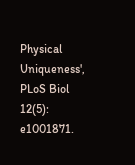Physical Uniqueness', PLoS Biol 12(5): e1001871.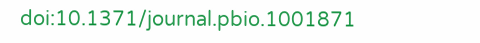doi:10.1371/journal.pbio.1001871